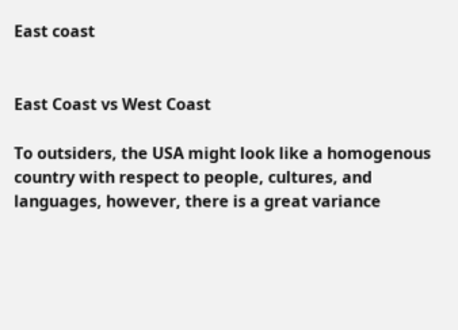East coast


East Coast vs West Coast

To outsiders, the USA might look like a homogenous country with respect to people, cultures, and languages, however, there is a great variance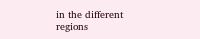in the different regions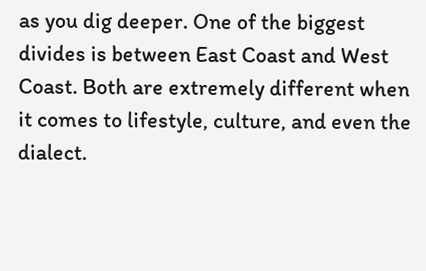as you dig deeper. One of the biggest divides is between East Coast and West Coast. Both are extremely different when it comes to lifestyle, culture, and even the dialect.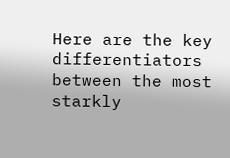Here are the key differentiators between the most starkly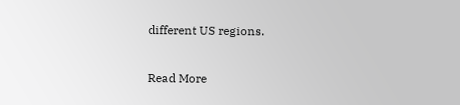different US regions.

Read More